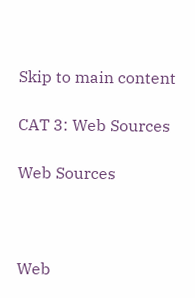Skip to main content

CAT 3: Web Sources

Web Sources



Web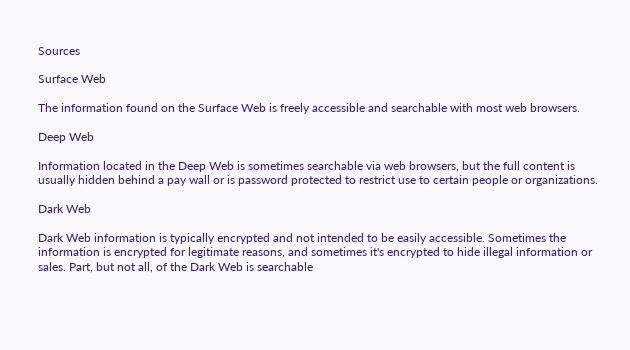Sources

Surface Web

The information found on the Surface Web is freely accessible and searchable with most web browsers.

Deep Web

Information located in the Deep Web is sometimes searchable via web browsers, but the full content is usually hidden behind a pay wall or is password protected to restrict use to certain people or organizations.

Dark Web

Dark Web information is typically encrypted and not intended to be easily accessible. Sometimes the information is encrypted for legitimate reasons, and sometimes it's encrypted to hide illegal information or sales. Part, but not all, of the Dark Web is searchable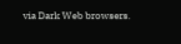via Dark Web browsers.